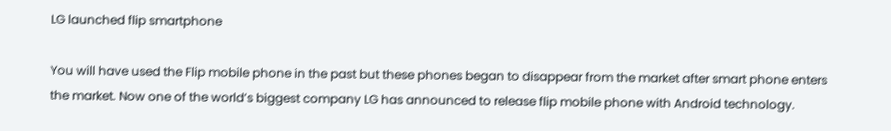LG launched flip smartphone

You will have used the Flip mobile phone in the past but these phones began to disappear from the market after smart phone enters the market. Now one of the world’s biggest company LG has announced to release flip mobile phone with Android technology.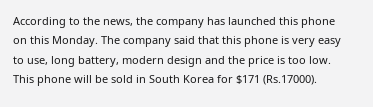According to the news, the company has launched this phone on this Monday. The company said that this phone is very easy to use, long battery, modern design and the price is too low. This phone will be sold in South Korea for $171 (Rs.17000).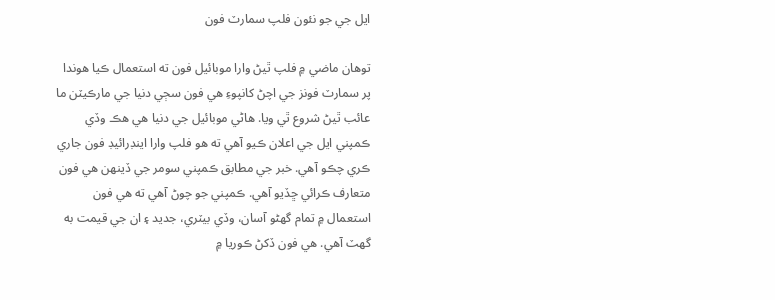ايل جي جو نئون فلپ سمارٽ فون

توهان ماضي ۾ فلپ ٿيڻ وارا موبائيل فون ته استعمال ڪيا هوندا پر سمارٽ فونز جي اچڻ کانپوءِ هي فون سڄي دنيا جي مارڪيٽن ما عائب ٿيڻ شروع ٿي ويا. هاڻي موبائيل جي دنيا هي هڪ وڏي ڪمپني ايل جي اعلان ڪيو آهي ته هو فلپ وارا اينڊرائيڊ فون جاري ڪري چڪو آهي. خبر جي مطابق ڪمپني سومر جي ڏينهن هي فون متعارف ڪرائي ڇڏيو آهي. ڪمپني جو چوڻ آهي ته هي فون استعمال ۾ تمام گهڻو آسان، وڏي بيٽري، جديد ۽ ان جي قيمت به گهٽ آهي. هي فون ڏکڻ ڪوريا ۾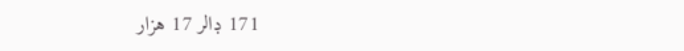171 ڊالر 17 هزار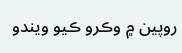روپين ۾ وڪرو ڪيو ويندو